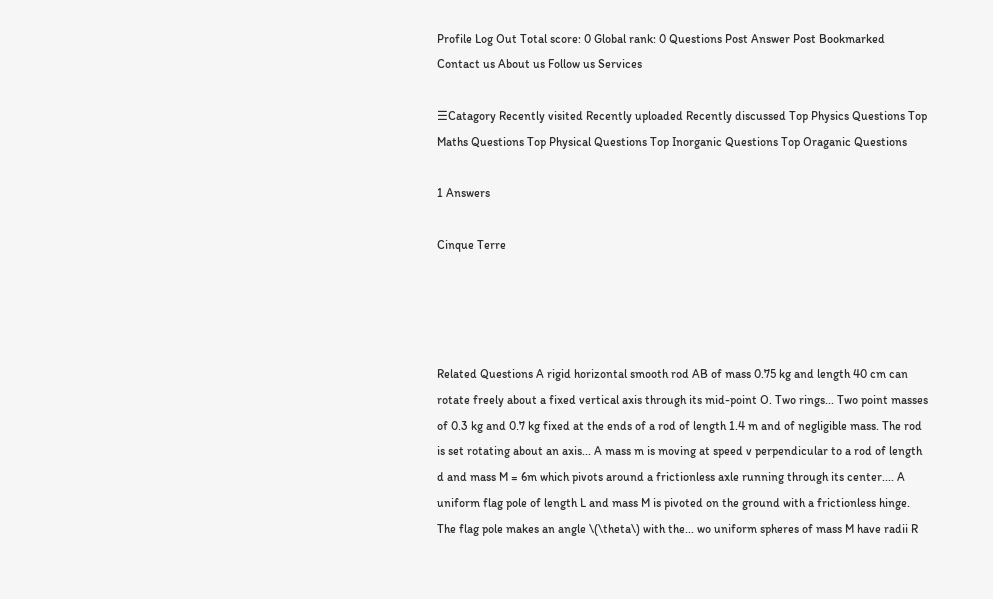Profile Log Out Total score: 0 Global rank: 0 Questions Post Answer Post Bookmarked
Contact us About us Follow us Services

☰Catagory Recently visited Recently uploaded Recently discussed Top Physics Questions Top Maths Questions Top Physical Questions Top Inorganic Questions Top Oraganic Questions

1 Answers

Cinque Terre




Related Questions A rigid horizontal smooth rod AB of mass 0.75 kg and length 40 cm can rotate freely about a fixed vertical axis through its mid-point O. Two rings... Two point masses of 0.3 kg and 0.7 kg fixed at the ends of a rod of length 1.4 m and of negligible mass. The rod is set rotating about an axis... A mass m is moving at speed v perpendicular to a rod of length d and mass M = 6m which pivots around a frictionless axle running through its center.... A uniform flag pole of length L and mass M is pivoted on the ground with a frictionless hinge. The flag pole makes an angle \(\theta\) with the... wo uniform spheres of mass M have radii R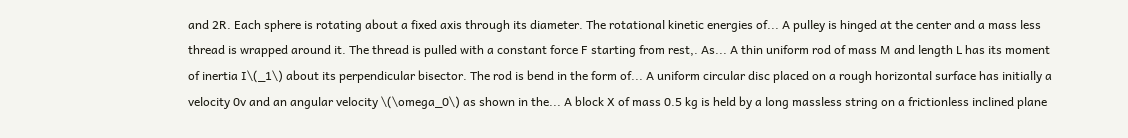and 2R. Each sphere is rotating about a fixed axis through its diameter. The rotational kinetic energies of... A pulley is hinged at the center and a mass less thread is wrapped around it. The thread is pulled with a constant force F starting from rest,. As... A thin uniform rod of mass M and length L has its moment of inertia I\(_1\) about its perpendicular bisector. The rod is bend in the form of... A uniform circular disc placed on a rough horizontal surface has initially a velocity 0v and an angular velocity \(\omega_0\) as shown in the... A block X of mass 0.5 kg is held by a long massless string on a frictionless inclined plane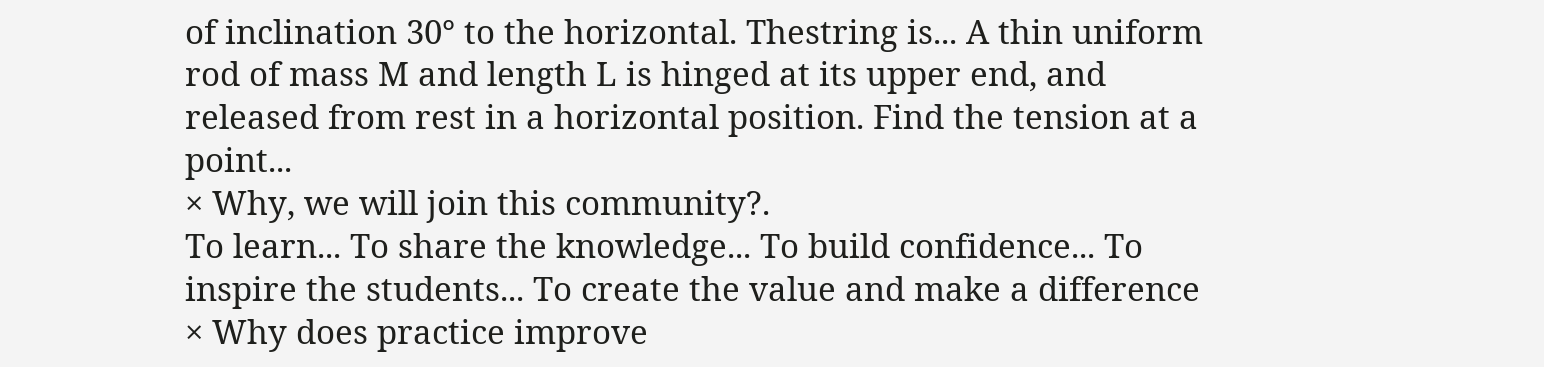of inclination 30° to the horizontal. Thestring is... A thin uniform rod of mass M and length L is hinged at its upper end, and released from rest in a horizontal position. Find the tension at a point...
× Why, we will join this community?.
To learn... To share the knowledge... To build confidence... To inspire the students... To create the value and make a difference
× Why does practice improve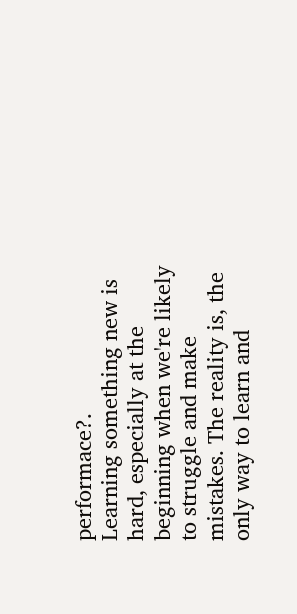performace?.
Learning something new is hard, especially at the beginning when we're likely to struggle and make mistakes. The reality is, the only way to learn and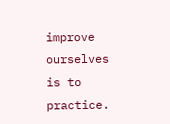improve ourselves is to practice.